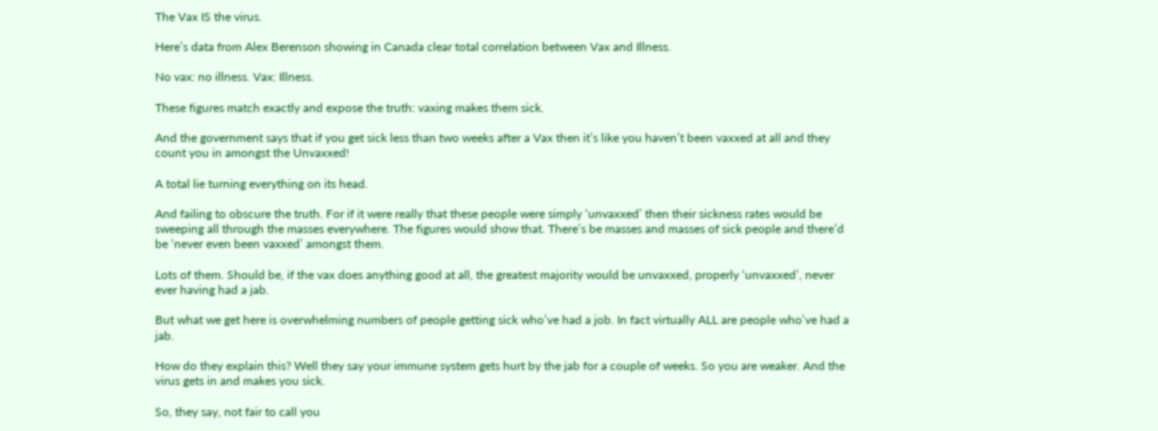The Vax IS the virus.

Here’s data from Alex Berenson showing in Canada clear total correlation between Vax and Illness.

No vax: no illness. Vax: Illness.

These figures match exactly and expose the truth: vaxing makes them sick.

And the government says that if you get sick less than two weeks after a Vax then it’s like you haven’t been vaxxed at all and they count you in amongst the Unvaxxed!

A total lie turning everything on its head.

And failing to obscure the truth. For if it were really that these people were simply ‘unvaxxed’ then their sickness rates would be sweeping all through the masses everywhere. The figures would show that. There’s be masses and masses of sick people and there’d be ‘never even been vaxxed’ amongst them.

Lots of them. Should be, if the vax does anything good at all, the greatest majority would be unvaxxed, properly ‘unvaxxed’, never ever having had a jab.

But what we get here is overwhelming numbers of people getting sick who’ve had a job. In fact virtually ALL are people who’ve had a jab.

How do they explain this? Well they say your immune system gets hurt by the jab for a couple of weeks. So you are weaker. And the virus gets in and makes you sick.

So, they say, not fair to call you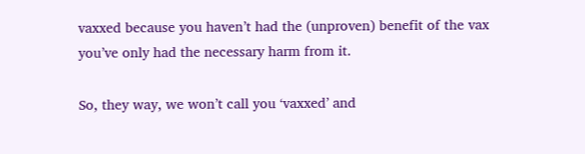vaxxed because you haven’t had the (unproven) benefit of the vax you’ve only had the necessary harm from it.

So, they way, we won’t call you ‘vaxxed’ and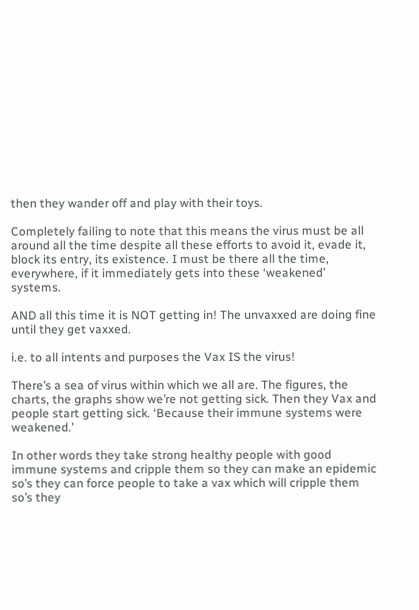then they wander off and play with their toys.

Completely failing to note that this means the virus must be all around all the time despite all these efforts to avoid it, evade it, block its entry, its existence. I must be there all the time, everywhere, if it immediately gets into these ‘weakened’ systems.

AND all this time it is NOT getting in! The unvaxxed are doing fine until they get vaxxed.

i.e. to all intents and purposes the Vax IS the virus!

There’s a sea of virus within which we all are. The figures, the charts, the graphs show we’re not getting sick. Then they Vax and people start getting sick. ‘Because their immune systems were weakened.’

In other words they take strong healthy people with good immune systems and cripple them so they can make an epidemic so’s they can force people to take a vax which will cripple them so’s they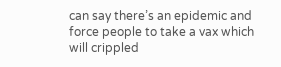can say there’s an epidemic and force people to take a vax which will crippled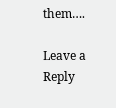them….

Leave a Reply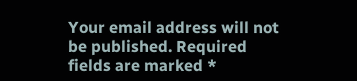Your email address will not be published. Required fields are marked *